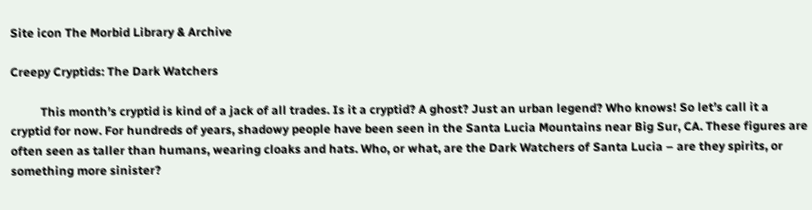Site icon The Morbid Library & Archive

Creepy Cryptids: The Dark Watchers

          This month’s cryptid is kind of a jack of all trades. Is it a cryptid? A ghost? Just an urban legend? Who knows! So let’s call it a cryptid for now. For hundreds of years, shadowy people have been seen in the Santa Lucia Mountains near Big Sur, CA. These figures are often seen as taller than humans, wearing cloaks and hats. Who, or what, are the Dark Watchers of Santa Lucia – are they spirits, or something more sinister?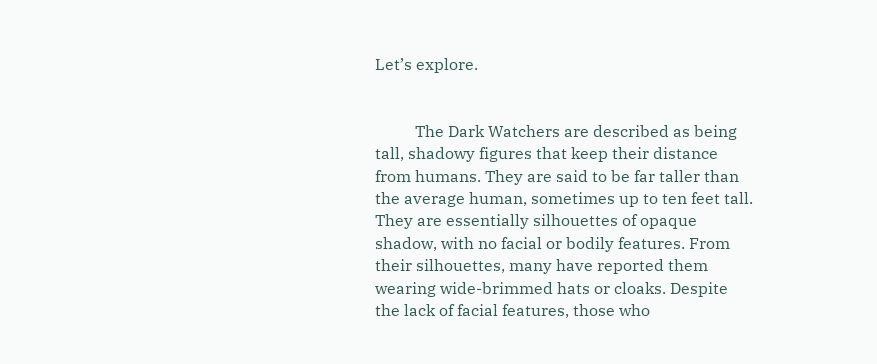Let’s explore.


          The Dark Watchers are described as being tall, shadowy figures that keep their distance from humans. They are said to be far taller than the average human, sometimes up to ten feet tall. They are essentially silhouettes of opaque shadow, with no facial or bodily features. From their silhouettes, many have reported them wearing wide-brimmed hats or cloaks. Despite the lack of facial features, those who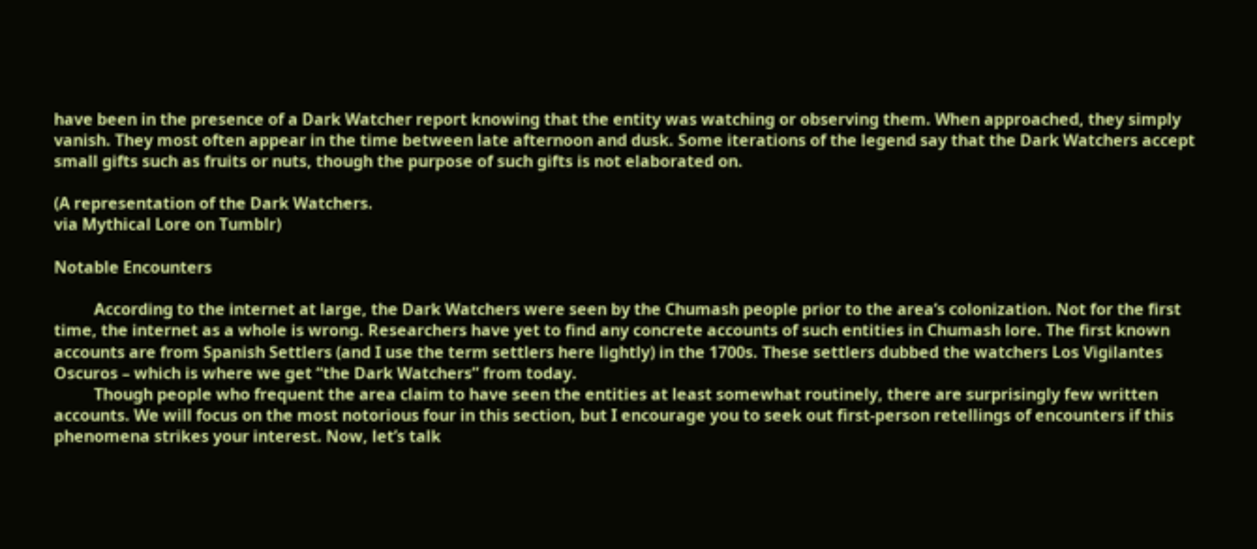have been in the presence of a Dark Watcher report knowing that the entity was watching or observing them. When approached, they simply vanish. They most often appear in the time between late afternoon and dusk. Some iterations of the legend say that the Dark Watchers accept small gifts such as fruits or nuts, though the purpose of such gifts is not elaborated on.

(A representation of the Dark Watchers.
via Mythical Lore on Tumblr)

Notable Encounters

          According to the internet at large, the Dark Watchers were seen by the Chumash people prior to the area’s colonization. Not for the first time, the internet as a whole is wrong. Researchers have yet to find any concrete accounts of such entities in Chumash lore. The first known accounts are from Spanish Settlers (and I use the term settlers here lightly) in the 1700s. These settlers dubbed the watchers Los Vigilantes Oscuros – which is where we get “the Dark Watchers” from today.
          Though people who frequent the area claim to have seen the entities at least somewhat routinely, there are surprisingly few written accounts. We will focus on the most notorious four in this section, but I encourage you to seek out first-person retellings of encounters if this phenomena strikes your interest. Now, let’s talk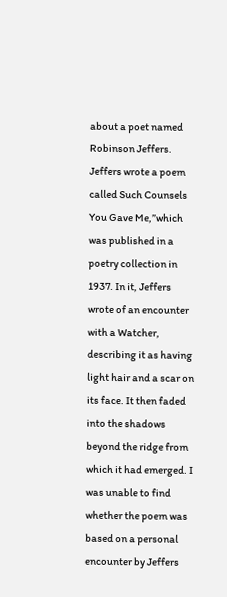about a poet named Robinson Jeffers. Jeffers wrote a poem called Such Counsels You Gave Me,”which was published in a poetry collection in 1937. In it, Jeffers wrote of an encounter with a Watcher, describing it as having light hair and a scar on its face. It then faded into the shadows beyond the ridge from which it had emerged. I was unable to find whether the poem was based on a personal encounter by Jeffers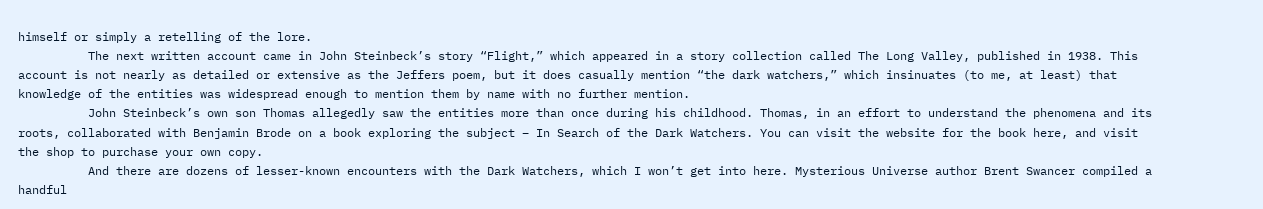himself or simply a retelling of the lore.
          The next written account came in John Steinbeck’s story “Flight,” which appeared in a story collection called The Long Valley, published in 1938. This account is not nearly as detailed or extensive as the Jeffers poem, but it does casually mention “the dark watchers,” which insinuates (to me, at least) that knowledge of the entities was widespread enough to mention them by name with no further mention.
          John Steinbeck’s own son Thomas allegedly saw the entities more than once during his childhood. Thomas, in an effort to understand the phenomena and its roots, collaborated with Benjamin Brode on a book exploring the subject – In Search of the Dark Watchers. You can visit the website for the book here, and visit the shop to purchase your own copy.
          And there are dozens of lesser-known encounters with the Dark Watchers, which I won’t get into here. Mysterious Universe author Brent Swancer compiled a handful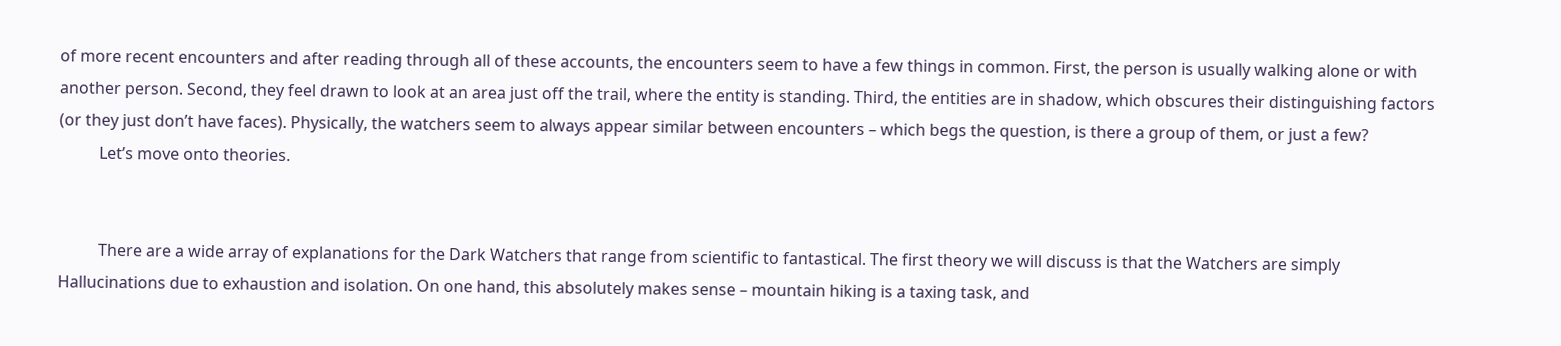of more recent encounters and after reading through all of these accounts, the encounters seem to have a few things in common. First, the person is usually walking alone or with another person. Second, they feel drawn to look at an area just off the trail, where the entity is standing. Third, the entities are in shadow, which obscures their distinguishing factors (or they just don’t have faces). Physically, the watchers seem to always appear similar between encounters – which begs the question, is there a group of them, or just a few?
          Let’s move onto theories.


          There are a wide array of explanations for the Dark Watchers that range from scientific to fantastical. The first theory we will discuss is that the Watchers are simply Hallucinations due to exhaustion and isolation. On one hand, this absolutely makes sense – mountain hiking is a taxing task, and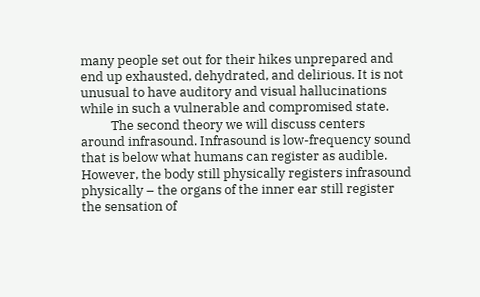many people set out for their hikes unprepared and end up exhausted, dehydrated, and delirious. It is not unusual to have auditory and visual hallucinations while in such a vulnerable and compromised state.
          The second theory we will discuss centers around infrasound. Infrasound is low-frequency sound that is below what humans can register as audible. However, the body still physically registers infrasound physically – the organs of the inner ear still register the sensation of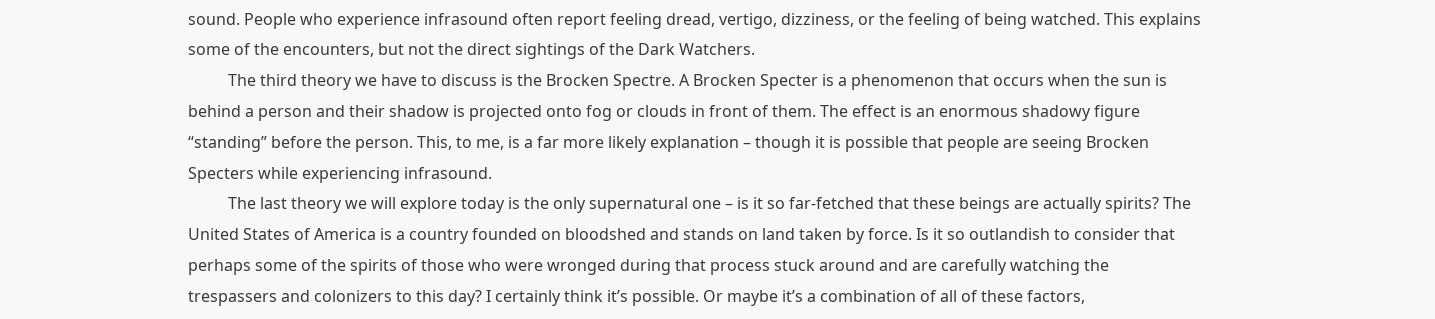sound. People who experience infrasound often report feeling dread, vertigo, dizziness, or the feeling of being watched. This explains some of the encounters, but not the direct sightings of the Dark Watchers.
          The third theory we have to discuss is the Brocken Spectre. A Brocken Specter is a phenomenon that occurs when the sun is behind a person and their shadow is projected onto fog or clouds in front of them. The effect is an enormous shadowy figure “standing” before the person. This, to me, is a far more likely explanation – though it is possible that people are seeing Brocken Specters while experiencing infrasound.
          The last theory we will explore today is the only supernatural one – is it so far-fetched that these beings are actually spirits? The United States of America is a country founded on bloodshed and stands on land taken by force. Is it so outlandish to consider that perhaps some of the spirits of those who were wronged during that process stuck around and are carefully watching the trespassers and colonizers to this day? I certainly think it’s possible. Or maybe it’s a combination of all of these factors,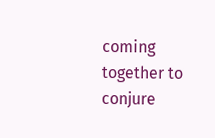coming together to conjure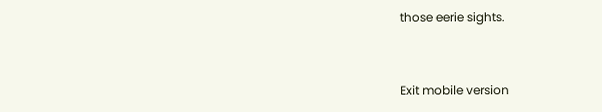those eerie sights.


Exit mobile version